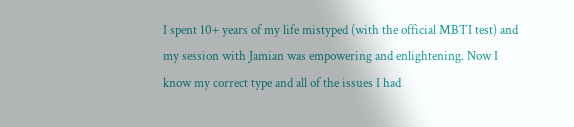I spent 10+ years of my life mistyped (with the official MBTI test) and my session with Jamian was empowering and enlightening. Now I know my correct type and all of the issues I had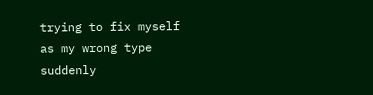trying to fix myself as my wrong type suddenly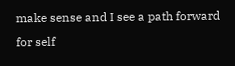make sense and I see a path forward for self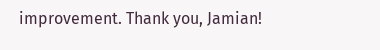improvement. Thank you, Jamian!